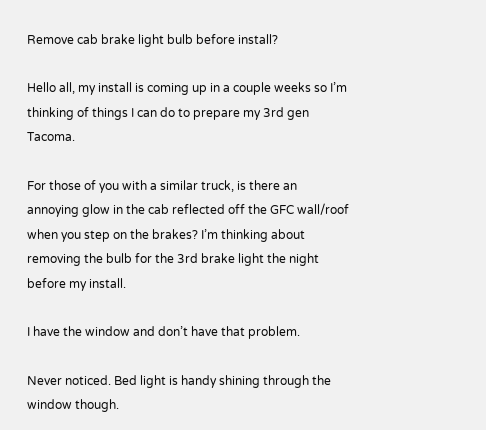Remove cab brake light bulb before install?

Hello all, my install is coming up in a couple weeks so I’m thinking of things I can do to prepare my 3rd gen Tacoma.

For those of you with a similar truck, is there an annoying glow in the cab reflected off the GFC wall/roof when you step on the brakes? I’m thinking about removing the bulb for the 3rd brake light the night before my install.

I have the window and don’t have that problem.

Never noticed. Bed light is handy shining through the window though.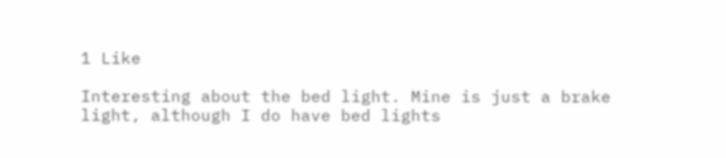1 Like

Interesting about the bed light. Mine is just a brake light, although I do have bed lights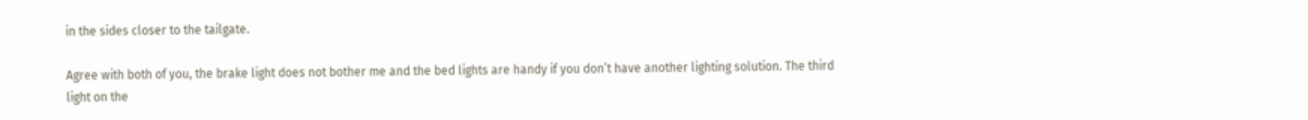in the sides closer to the tailgate.

Agree with both of you, the brake light does not bother me and the bed lights are handy if you don’t have another lighting solution. The third light on the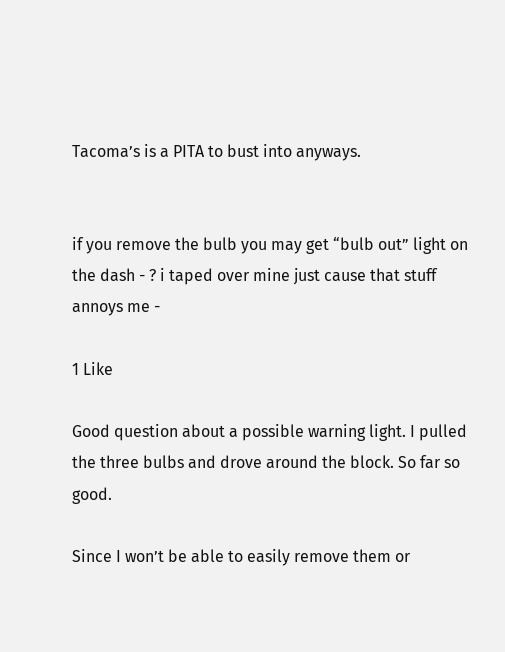Tacoma’s is a PITA to bust into anyways.


if you remove the bulb you may get “bulb out” light on the dash - ? i taped over mine just cause that stuff annoys me -

1 Like

Good question about a possible warning light. I pulled the three bulbs and drove around the block. So far so good.

Since I won’t be able to easily remove them or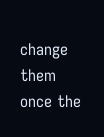change them once the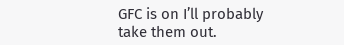GFC is on I’ll probably take them out.